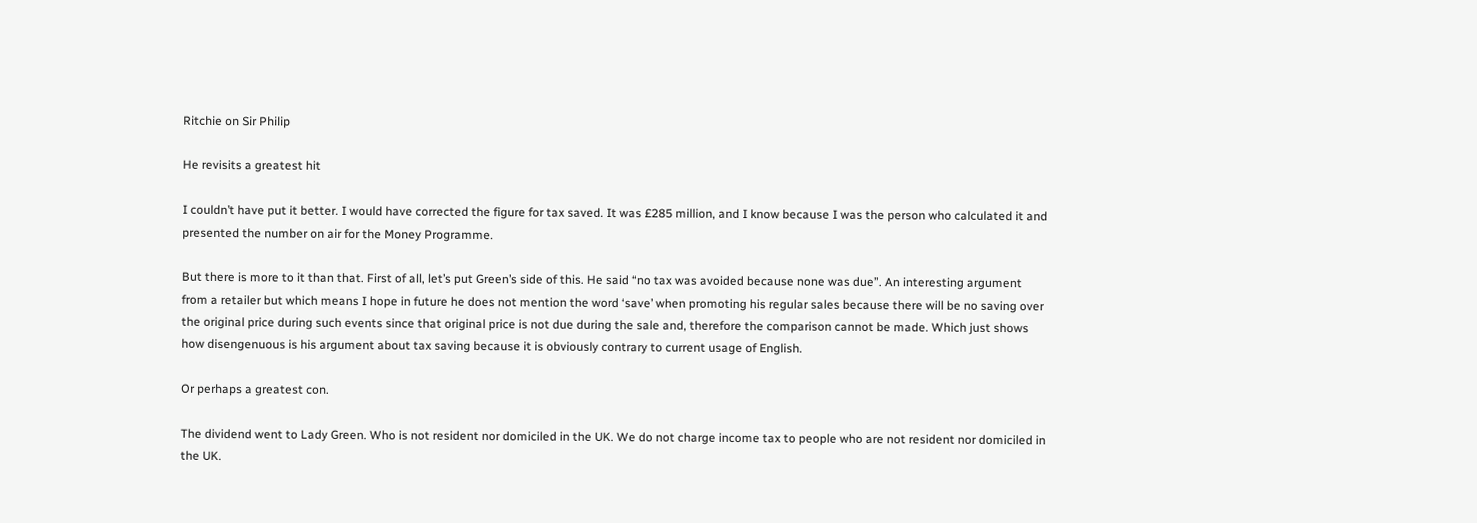Ritchie on Sir Philip

He revisits a greatest hit

I couldn’t have put it better. I would have corrected the figure for tax saved. It was £285 million, and I know because I was the person who calculated it and presented the number on air for the Money Programme.

But there is more to it than that. First of all, let’s put Green’s side of this. He said “no tax was avoided because none was due”. An interesting argument from a retailer but which means I hope in future he does not mention the word ‘save’ when promoting his regular sales because there will be no saving over the original price during such events since that original price is not due during the sale and, therefore the comparison cannot be made. Which just shows how disengenuous is his argument about tax saving because it is obviously contrary to current usage of English.

Or perhaps a greatest con.

The dividend went to Lady Green. Who is not resident nor domiciled in the UK. We do not charge income tax to people who are not resident nor domiciled in the UK.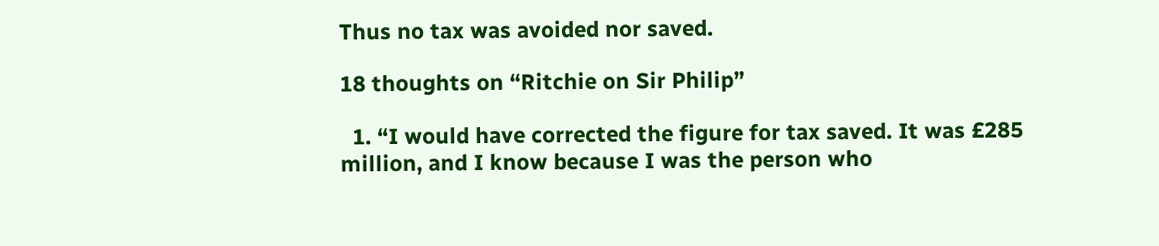Thus no tax was avoided nor saved.

18 thoughts on “Ritchie on Sir Philip”

  1. “I would have corrected the figure for tax saved. It was £285 million, and I know because I was the person who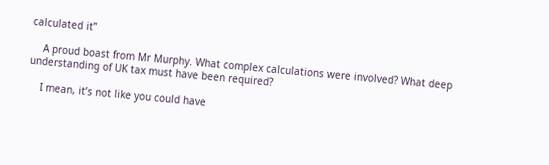calculated it”

    A proud boast from Mr Murphy. What complex calculations were involved? What deep understanding of UK tax must have been required?

    I mean, it’s not like you could have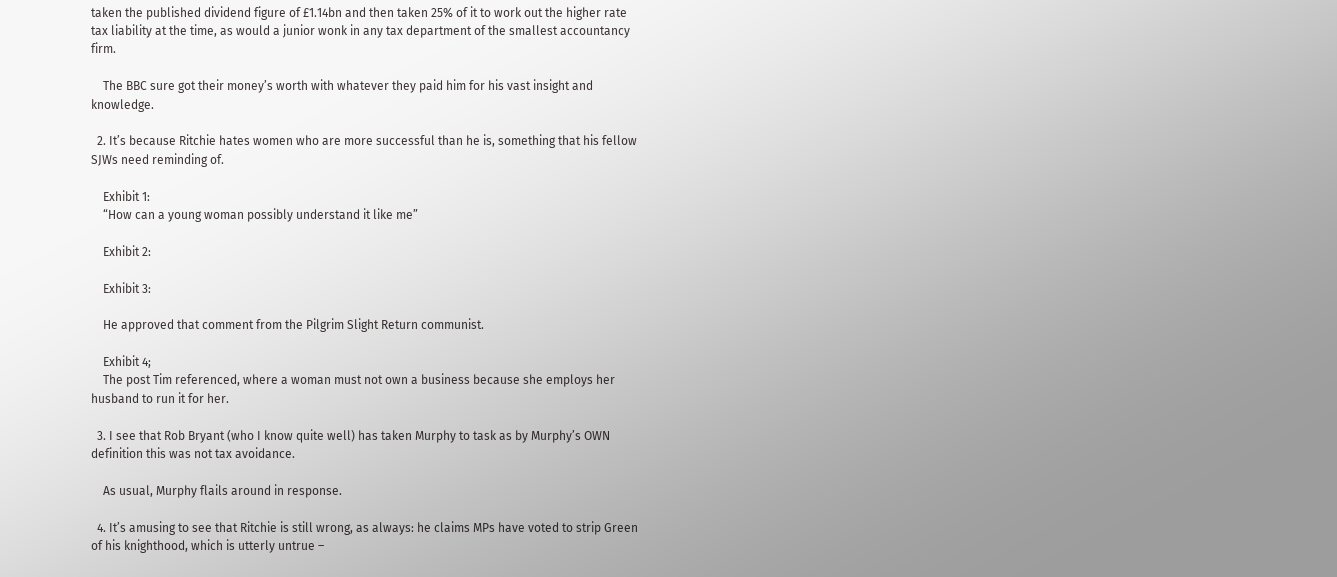taken the published dividend figure of £1.14bn and then taken 25% of it to work out the higher rate tax liability at the time, as would a junior wonk in any tax department of the smallest accountancy firm.

    The BBC sure got their money’s worth with whatever they paid him for his vast insight and knowledge.

  2. It’s because Ritchie hates women who are more successful than he is, something that his fellow SJWs need reminding of.

    Exhibit 1:
    “How can a young woman possibly understand it like me”

    Exhibit 2:

    Exhibit 3:

    He approved that comment from the Pilgrim Slight Return communist.

    Exhibit 4;
    The post Tim referenced, where a woman must not own a business because she employs her husband to run it for her.

  3. I see that Rob Bryant (who I know quite well) has taken Murphy to task as by Murphy’s OWN definition this was not tax avoidance.

    As usual, Murphy flails around in response.

  4. It’s amusing to see that Ritchie is still wrong, as always: he claims MPs have voted to strip Green of his knighthood, which is utterly untrue –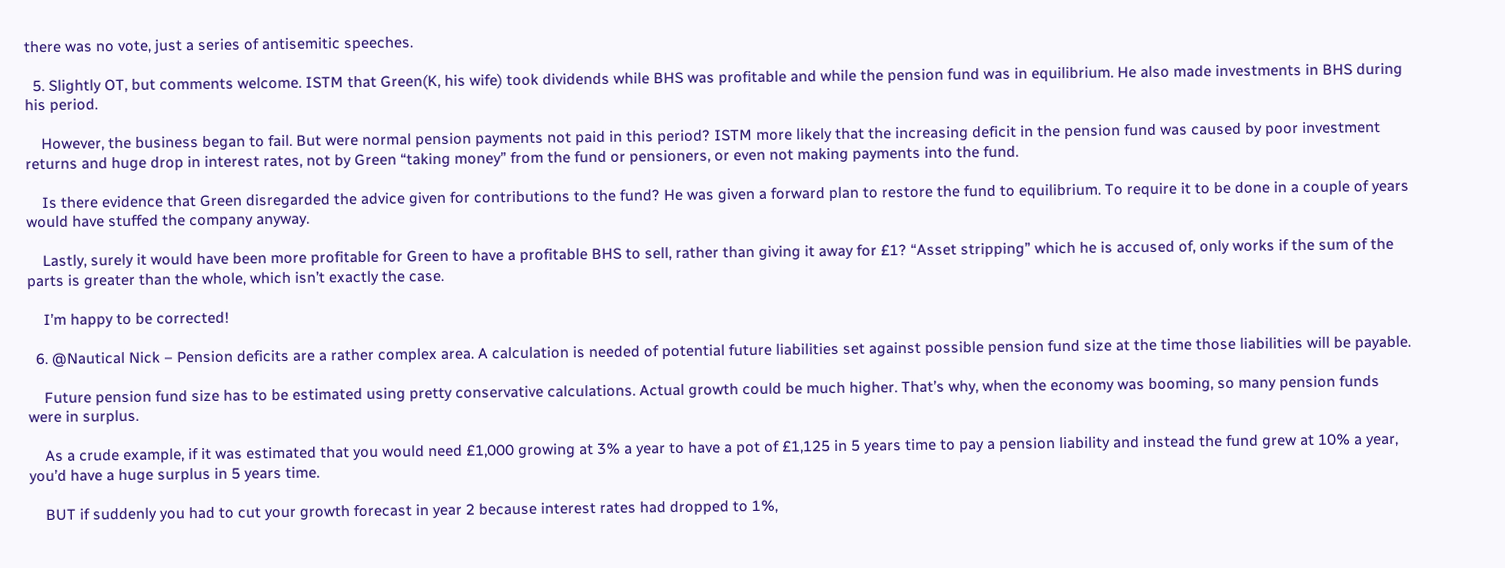there was no vote, just a series of antisemitic speeches.

  5. Slightly OT, but comments welcome. ISTM that Green(K, his wife) took dividends while BHS was profitable and while the pension fund was in equilibrium. He also made investments in BHS during his period.

    However, the business began to fail. But were normal pension payments not paid in this period? ISTM more likely that the increasing deficit in the pension fund was caused by poor investment returns and huge drop in interest rates, not by Green “taking money” from the fund or pensioners, or even not making payments into the fund.

    Is there evidence that Green disregarded the advice given for contributions to the fund? He was given a forward plan to restore the fund to equilibrium. To require it to be done in a couple of years would have stuffed the company anyway.

    Lastly, surely it would have been more profitable for Green to have a profitable BHS to sell, rather than giving it away for £1? “Asset stripping” which he is accused of, only works if the sum of the parts is greater than the whole, which isn’t exactly the case.

    I’m happy to be corrected!

  6. @Nautical Nick – Pension deficits are a rather complex area. A calculation is needed of potential future liabilities set against possible pension fund size at the time those liabilities will be payable.

    Future pension fund size has to be estimated using pretty conservative calculations. Actual growth could be much higher. That’s why, when the economy was booming, so many pension funds were in surplus.

    As a crude example, if it was estimated that you would need £1,000 growing at 3% a year to have a pot of £1,125 in 5 years time to pay a pension liability and instead the fund grew at 10% a year, you’d have a huge surplus in 5 years time.

    BUT if suddenly you had to cut your growth forecast in year 2 because interest rates had dropped to 1%,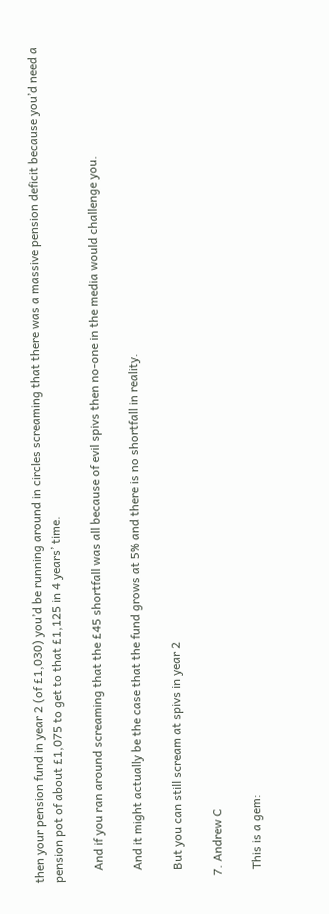then your pension fund in year 2 (of £1,030) you’d be running around in circles screaming that there was a massive pension deficit because you’d need a pension pot of about £1,075 to get to that £1,125 in 4 years’ time.

    And if you ran around screaming that the £45 shortfall was all because of evil spivs then no-one in the media would challenge you.

    And it might actually be the case that the fund grows at 5% and there is no shortfall in reality.

    But you can still scream at spivs in year 2

  7. Andrew C

    This is a gem: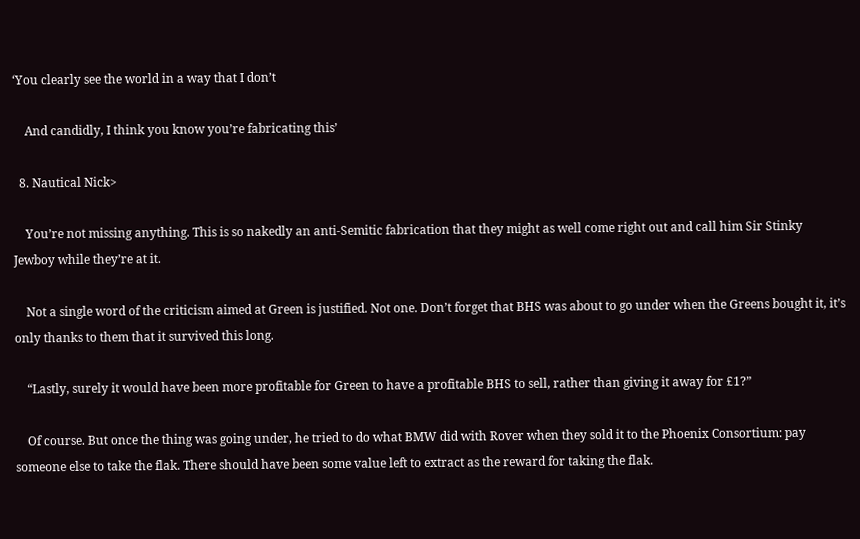‘You clearly see the world in a way that I don’t

    And candidly, I think you know you’re fabricating this’

  8. Nautical Nick>

    You’re not missing anything. This is so nakedly an anti-Semitic fabrication that they might as well come right out and call him Sir Stinky Jewboy while they’re at it.

    Not a single word of the criticism aimed at Green is justified. Not one. Don’t forget that BHS was about to go under when the Greens bought it, it’s only thanks to them that it survived this long.

    “Lastly, surely it would have been more profitable for Green to have a profitable BHS to sell, rather than giving it away for £1?”

    Of course. But once the thing was going under, he tried to do what BMW did with Rover when they sold it to the Phoenix Consortium: pay someone else to take the flak. There should have been some value left to extract as the reward for taking the flak.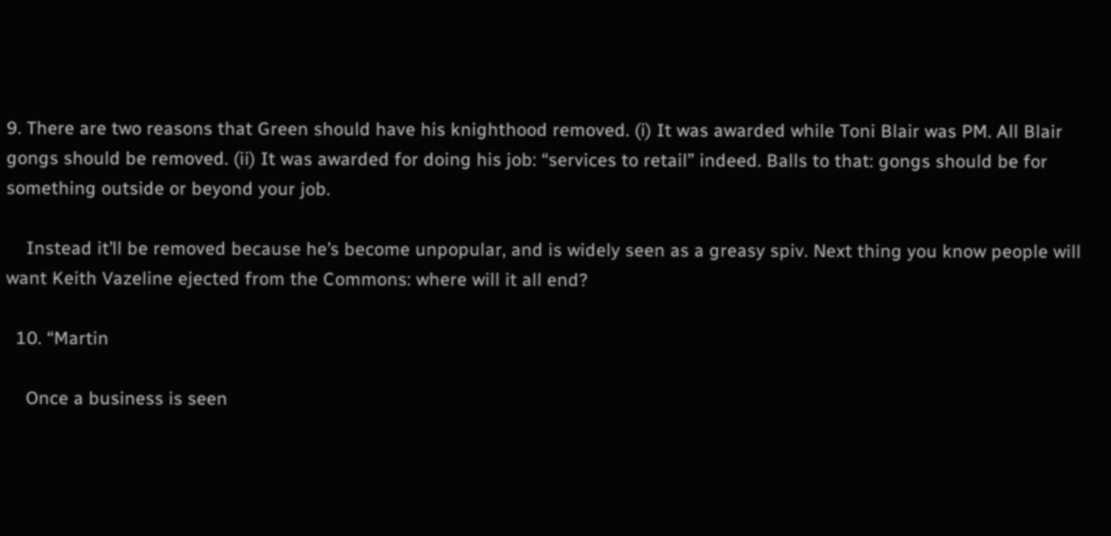9. There are two reasons that Green should have his knighthood removed. (i) It was awarded while Toni Blair was PM. All Blair gongs should be removed. (ii) It was awarded for doing his job: “services to retail” indeed. Balls to that: gongs should be for something outside or beyond your job.

    Instead it’ll be removed because he’s become unpopular, and is widely seen as a greasy spiv. Next thing you know people will want Keith Vazeline ejected from the Commons: where will it all end?

  10. “Martin

    Once a business is seen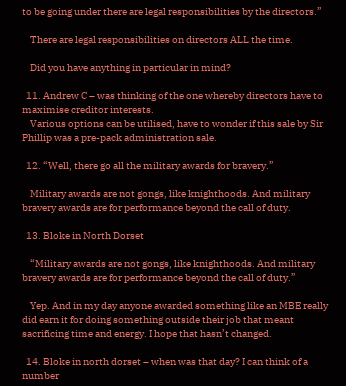to be going under there are legal responsibilities by the directors.”

    There are legal responsibilities on directors ALL the time.

    Did you have anything in particular in mind?

  11. Andrew C – was thinking of the one whereby directors have to maximise creditor interests.
    Various options can be utilised, have to wonder if this sale by Sir Phillip was a pre-pack administration sale.

  12. “Well, there go all the military awards for bravery.”

    Military awards are not gongs, like knighthoods. And military bravery awards are for performance beyond the call of duty.

  13. Bloke in North Dorset

    “Military awards are not gongs, like knighthoods. And military bravery awards are for performance beyond the call of duty.”

    Yep. And in my day anyone awarded something like an MBE really did earn it for doing something outside their job that meant sacrificing time and energy. I hope that hasn’t changed.

  14. Bloke in north dorset – when was that day? I can think of a number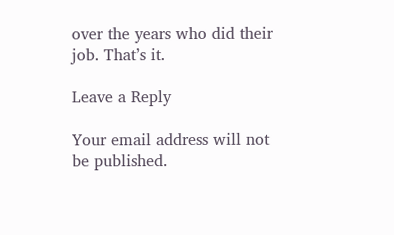over the years who did their job. That’s it.

Leave a Reply

Your email address will not be published.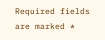Required fields are marked *